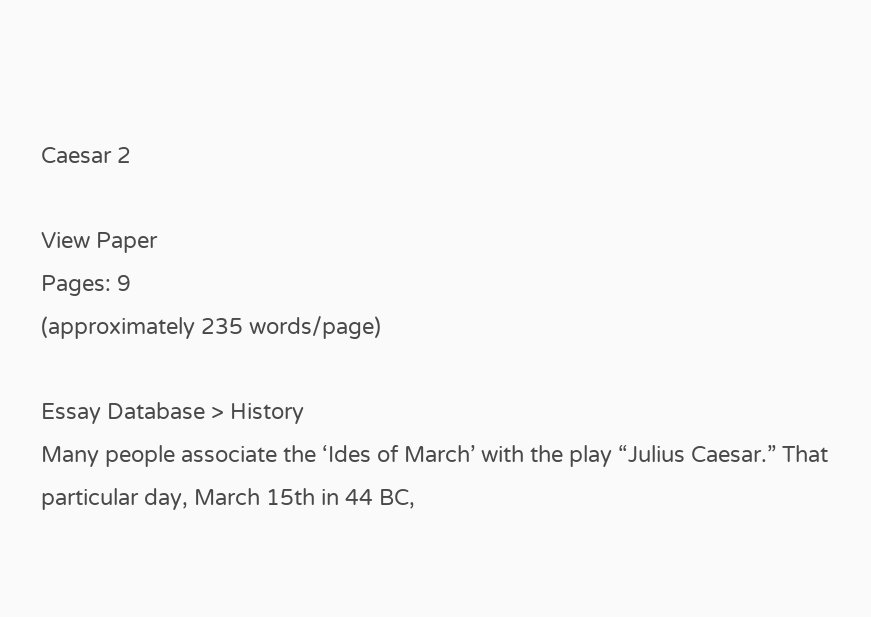Caesar 2

View Paper
Pages: 9
(approximately 235 words/page)

Essay Database > History
Many people associate the ‘Ides of March’ with the play “Julius Caesar.” That particular day, March 15th in 44 BC,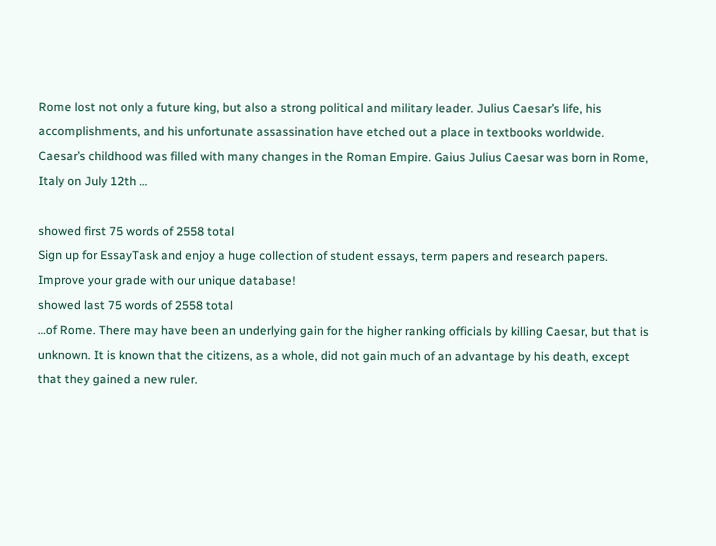Rome lost not only a future king, but also a strong political and military leader. Julius Caesar’s life, his accomplishments, and his unfortunate assassination have etched out a place in textbooks worldwide. Caesar’s childhood was filled with many changes in the Roman Empire. Gaius Julius Caesar was born in Rome, Italy on July 12th …

showed first 75 words of 2558 total
Sign up for EssayTask and enjoy a huge collection of student essays, term papers and research papers. Improve your grade with our unique database!
showed last 75 words of 2558 total
…of Rome. There may have been an underlying gain for the higher ranking officials by killing Caesar, but that is unknown. It is known that the citizens, as a whole, did not gain much of an advantage by his death, except that they gained a new ruler.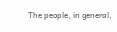The people, in general,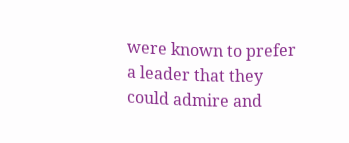were known to prefer a leader that they could admire and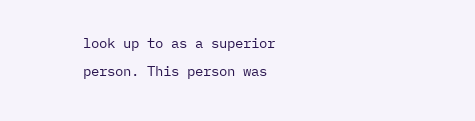look up to as a superior person. This person was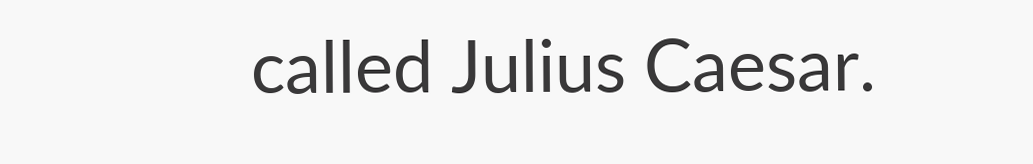called Julius Caesar.